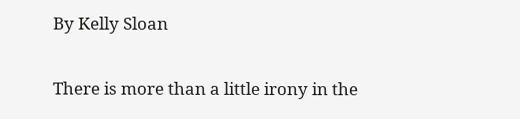By Kelly Sloan

There is more than a little irony in the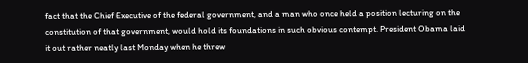fact that the Chief Executive of the federal government, and a man who once held a position lecturing on the constitution of that government, would hold its foundations in such obvious contempt. President Obama laid it out rather neatly last Monday when he threw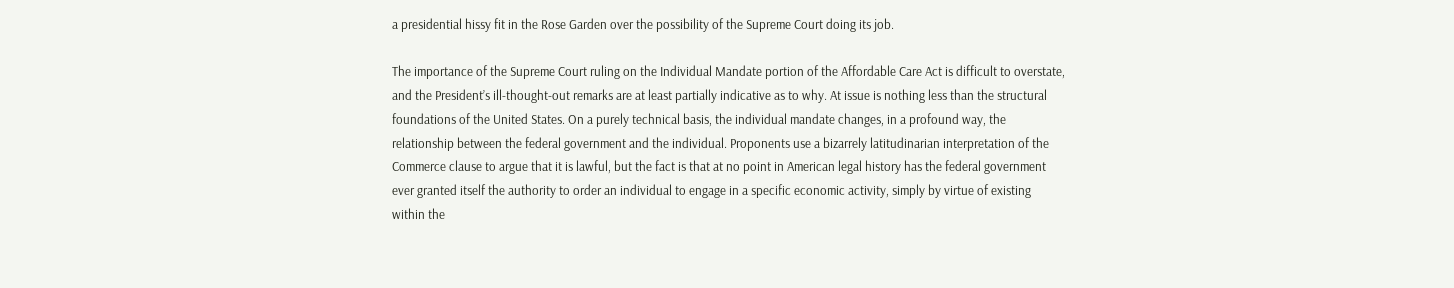a presidential hissy fit in the Rose Garden over the possibility of the Supreme Court doing its job.

The importance of the Supreme Court ruling on the Individual Mandate portion of the Affordable Care Act is difficult to overstate, and the President’s ill-thought-out remarks are at least partially indicative as to why. At issue is nothing less than the structural foundations of the United States. On a purely technical basis, the individual mandate changes, in a profound way, the relationship between the federal government and the individual. Proponents use a bizarrely latitudinarian interpretation of the Commerce clause to argue that it is lawful, but the fact is that at no point in American legal history has the federal government ever granted itself the authority to order an individual to engage in a specific economic activity, simply by virtue of existing within the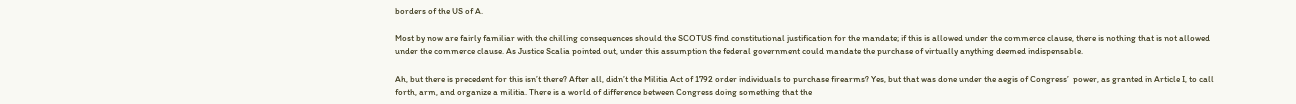borders of the US of A.

Most by now are fairly familiar with the chilling consequences should the SCOTUS find constitutional justification for the mandate; if this is allowed under the commerce clause, there is nothing that is not allowed under the commerce clause. As Justice Scalia pointed out, under this assumption the federal government could mandate the purchase of virtually anything deemed indispensable.

Ah, but there is precedent for this isn’t there? After all, didn’t the Militia Act of 1792 order individuals to purchase firearms? Yes, but that was done under the aegis of Congress’  power, as granted in Article I, to call forth, arm, and organize a militia. There is a world of difference between Congress doing something that the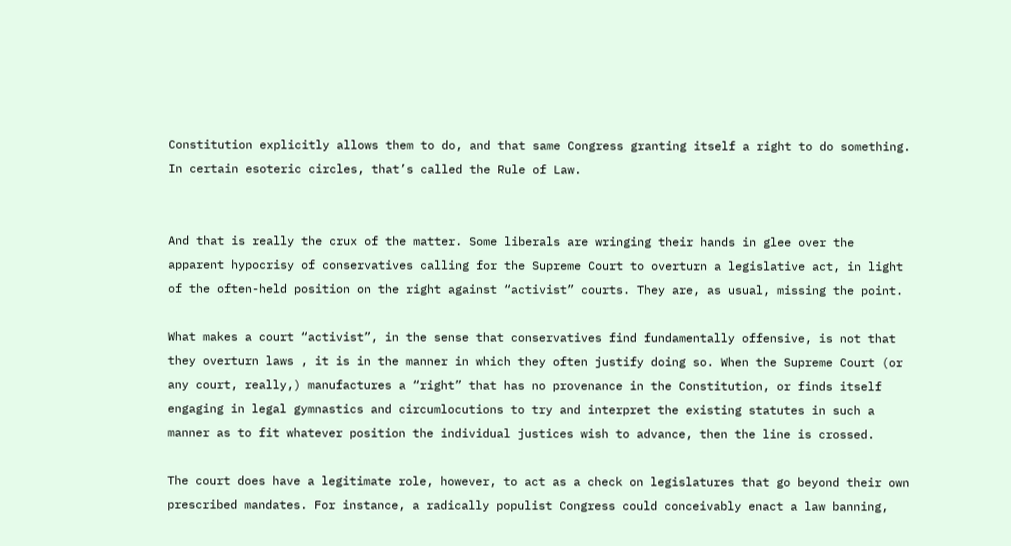Constitution explicitly allows them to do, and that same Congress granting itself a right to do something. In certain esoteric circles, that’s called the Rule of Law.


And that is really the crux of the matter. Some liberals are wringing their hands in glee over the apparent hypocrisy of conservatives calling for the Supreme Court to overturn a legislative act, in light of the often-held position on the right against “activist” courts. They are, as usual, missing the point.

What makes a court “activist”, in the sense that conservatives find fundamentally offensive, is not that they overturn laws , it is in the manner in which they often justify doing so. When the Supreme Court (or any court, really,) manufactures a “right” that has no provenance in the Constitution, or finds itself engaging in legal gymnastics and circumlocutions to try and interpret the existing statutes in such a manner as to fit whatever position the individual justices wish to advance, then the line is crossed.

The court does have a legitimate role, however, to act as a check on legislatures that go beyond their own prescribed mandates. For instance, a radically populist Congress could conceivably enact a law banning,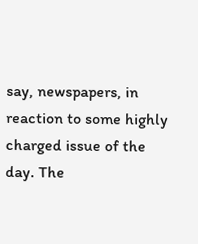say, newspapers, in reaction to some highly charged issue of the day. The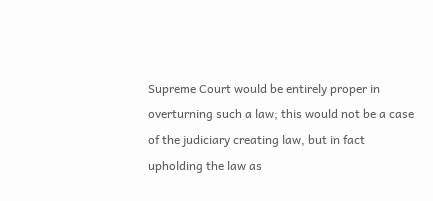Supreme Court would be entirely proper in overturning such a law; this would not be a case of the judiciary creating law, but in fact upholding the law as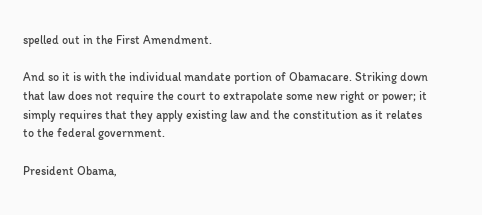spelled out in the First Amendment.

And so it is with the individual mandate portion of Obamacare. Striking down that law does not require the court to extrapolate some new right or power; it simply requires that they apply existing law and the constitution as it relates to the federal government.

President Obama,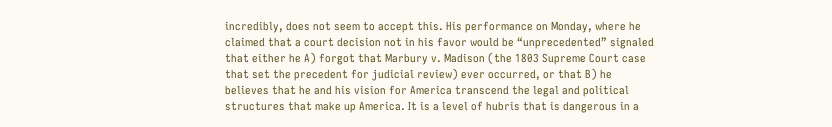incredibly, does not seem to accept this. His performance on Monday, where he claimed that a court decision not in his favor would be “unprecedented” signaled that either he A) forgot that Marbury v. Madison (the 1803 Supreme Court case that set the precedent for judicial review) ever occurred, or that B) he believes that he and his vision for America transcend the legal and political structures that make up America. It is a level of hubris that is dangerous in a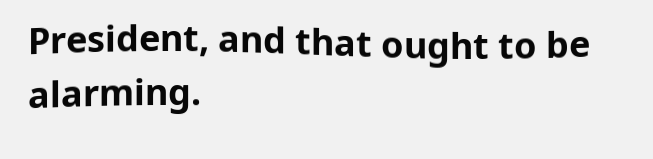President, and that ought to be alarming.